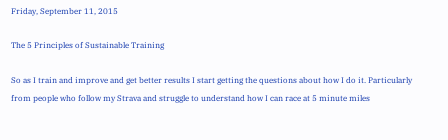Friday, September 11, 2015

The 5 Principles of Sustainable Training

So as I train and improve and get better results I start getting the questions about how I do it. Particularly from people who follow my Strava and struggle to understand how I can race at 5 minute miles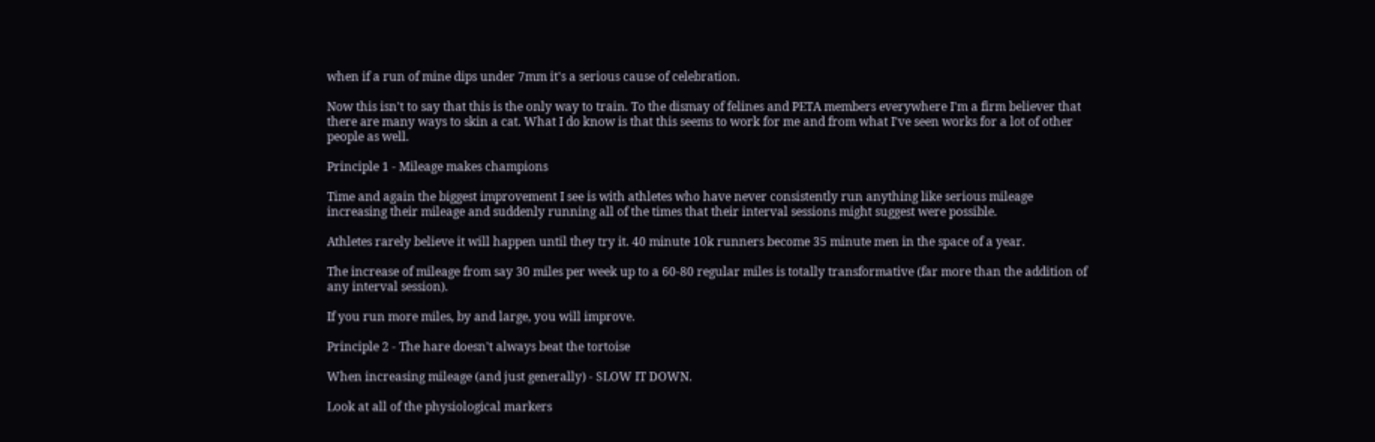when if a run of mine dips under 7mm it's a serious cause of celebration.

Now this isn't to say that this is the only way to train. To the dismay of felines and PETA members everywhere I'm a firm believer that there are many ways to skin a cat. What I do know is that this seems to work for me and from what I've seen works for a lot of other people as well.

Principle 1 - Mileage makes champions

Time and again the biggest improvement I see is with athletes who have never consistently run anything like serious mileage increasing their mileage and suddenly running all of the times that their interval sessions might suggest were possible.

Athletes rarely believe it will happen until they try it. 40 minute 10k runners become 35 minute men in the space of a year.

The increase of mileage from say 30 miles per week up to a 60-80 regular miles is totally transformative (far more than the addition of any interval session).

If you run more miles, by and large, you will improve.

Principle 2 - The hare doesn't always beat the tortoise

When increasing mileage (and just generally) - SLOW IT DOWN.

Look at all of the physiological markers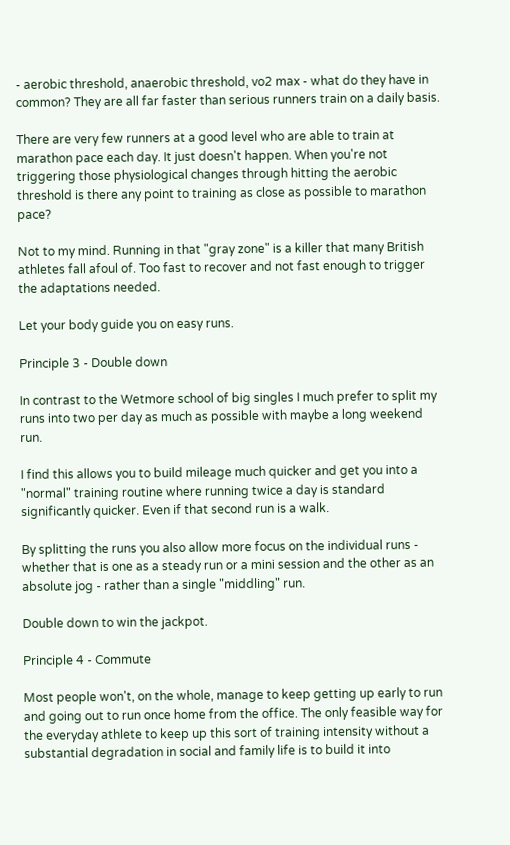- aerobic threshold, anaerobic threshold, vo2 max - what do they have in common? They are all far faster than serious runners train on a daily basis.

There are very few runners at a good level who are able to train at marathon pace each day. It just doesn't happen. When you're not triggering those physiological changes through hitting the aerobic threshold is there any point to training as close as possible to marathon pace?

Not to my mind. Running in that "gray zone" is a killer that many British athletes fall afoul of. Too fast to recover and not fast enough to trigger the adaptations needed.

Let your body guide you on easy runs.

Principle 3 - Double down

In contrast to the Wetmore school of big singles I much prefer to split my runs into two per day as much as possible with maybe a long weekend run.

I find this allows you to build mileage much quicker and get you into a "normal" training routine where running twice a day is standard significantly quicker. Even if that second run is a walk.

By splitting the runs you also allow more focus on the individual runs - whether that is one as a steady run or a mini session and the other as an absolute jog - rather than a single "middling" run.

Double down to win the jackpot.

Principle 4 - Commute

Most people won't, on the whole, manage to keep getting up early to run and going out to run once home from the office. The only feasible way for the everyday athlete to keep up this sort of training intensity without a substantial degradation in social and family life is to build it into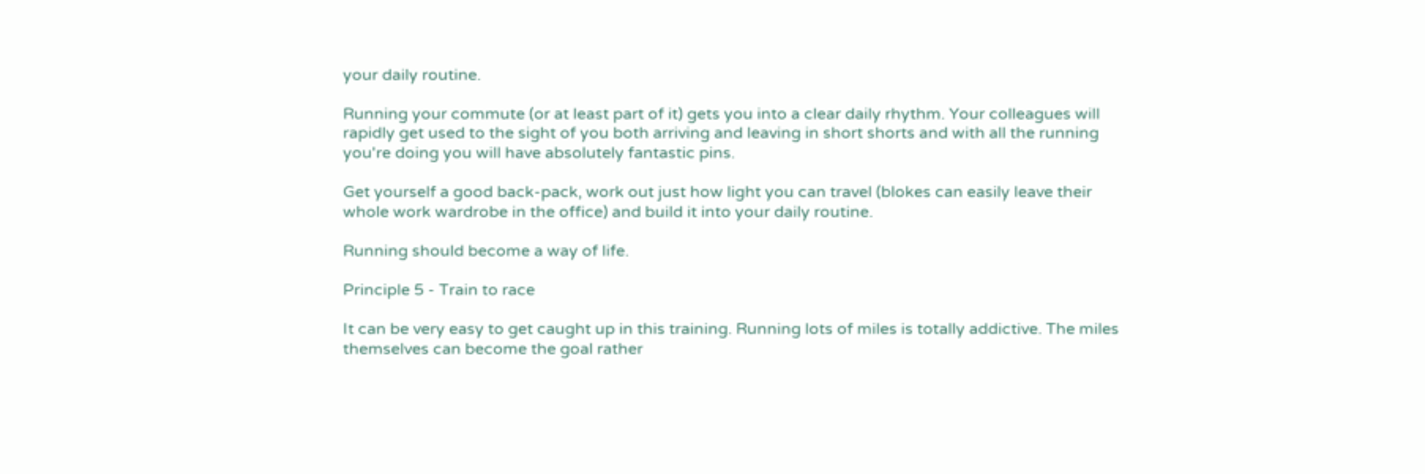your daily routine.

Running your commute (or at least part of it) gets you into a clear daily rhythm. Your colleagues will rapidly get used to the sight of you both arriving and leaving in short shorts and with all the running you're doing you will have absolutely fantastic pins.

Get yourself a good back-pack, work out just how light you can travel (blokes can easily leave their whole work wardrobe in the office) and build it into your daily routine.

Running should become a way of life.

Principle 5 - Train to race

It can be very easy to get caught up in this training. Running lots of miles is totally addictive. The miles themselves can become the goal rather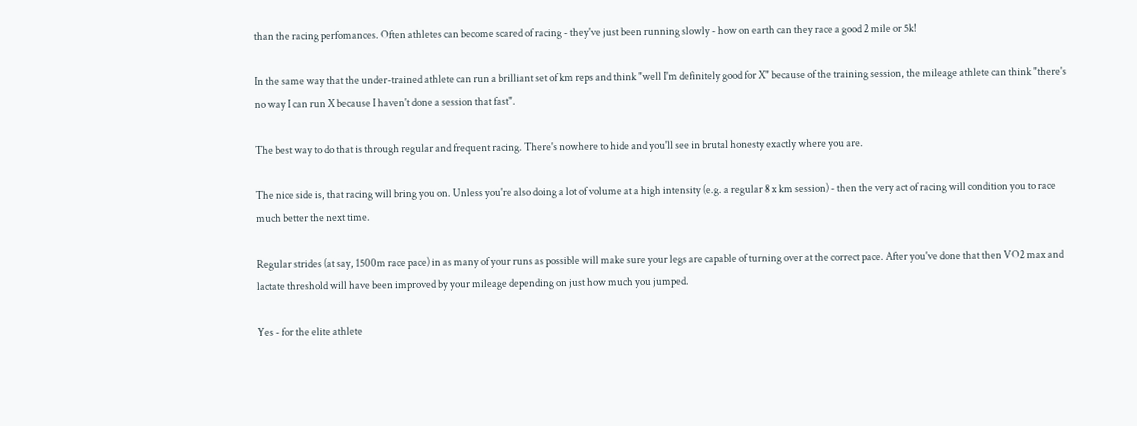than the racing perfomances. Often athletes can become scared of racing - they've just been running slowly - how on earth can they race a good 2 mile or 5k!

In the same way that the under-trained athlete can run a brilliant set of km reps and think "well I'm definitely good for X" because of the training session, the mileage athlete can think "there's no way I can run X because I haven't done a session that fast".

The best way to do that is through regular and frequent racing. There's nowhere to hide and you'll see in brutal honesty exactly where you are.

The nice side is, that racing will bring you on. Unless you're also doing a lot of volume at a high intensity (e.g. a regular 8 x km session) - then the very act of racing will condition you to race much better the next time.

Regular strides (at say, 1500m race pace) in as many of your runs as possible will make sure your legs are capable of turning over at the correct pace. After you've done that then VO2 max and lactate threshold will have been improved by your mileage depending on just how much you jumped.

Yes - for the elite athlete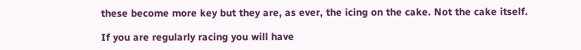these become more key but they are, as ever, the icing on the cake. Not the cake itself.

If you are regularly racing you will have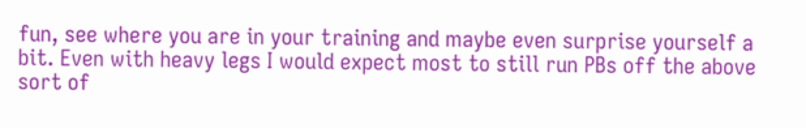fun, see where you are in your training and maybe even surprise yourself a bit. Even with heavy legs I would expect most to still run PBs off the above sort of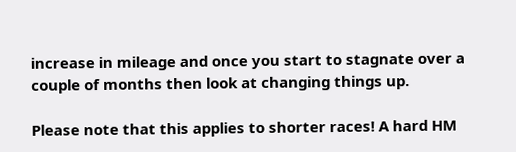increase in mileage and once you start to stagnate over a couple of months then look at changing things up.

Please note that this applies to shorter races! A hard HM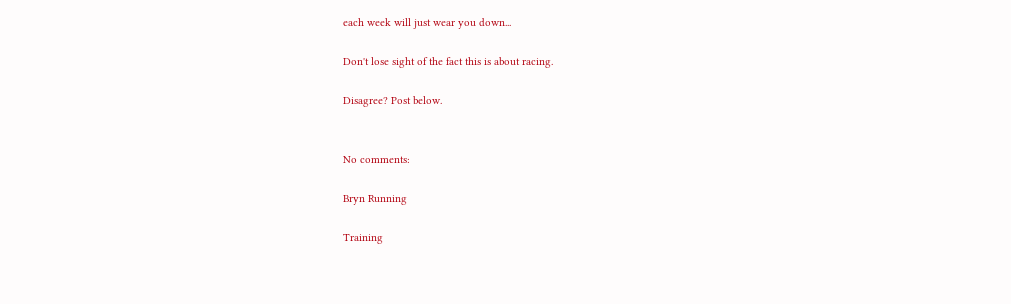each week will just wear you down...

Don't lose sight of the fact this is about racing.

Disagree? Post below.


No comments:

Bryn Running

Training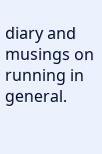diary and musings on running in general.